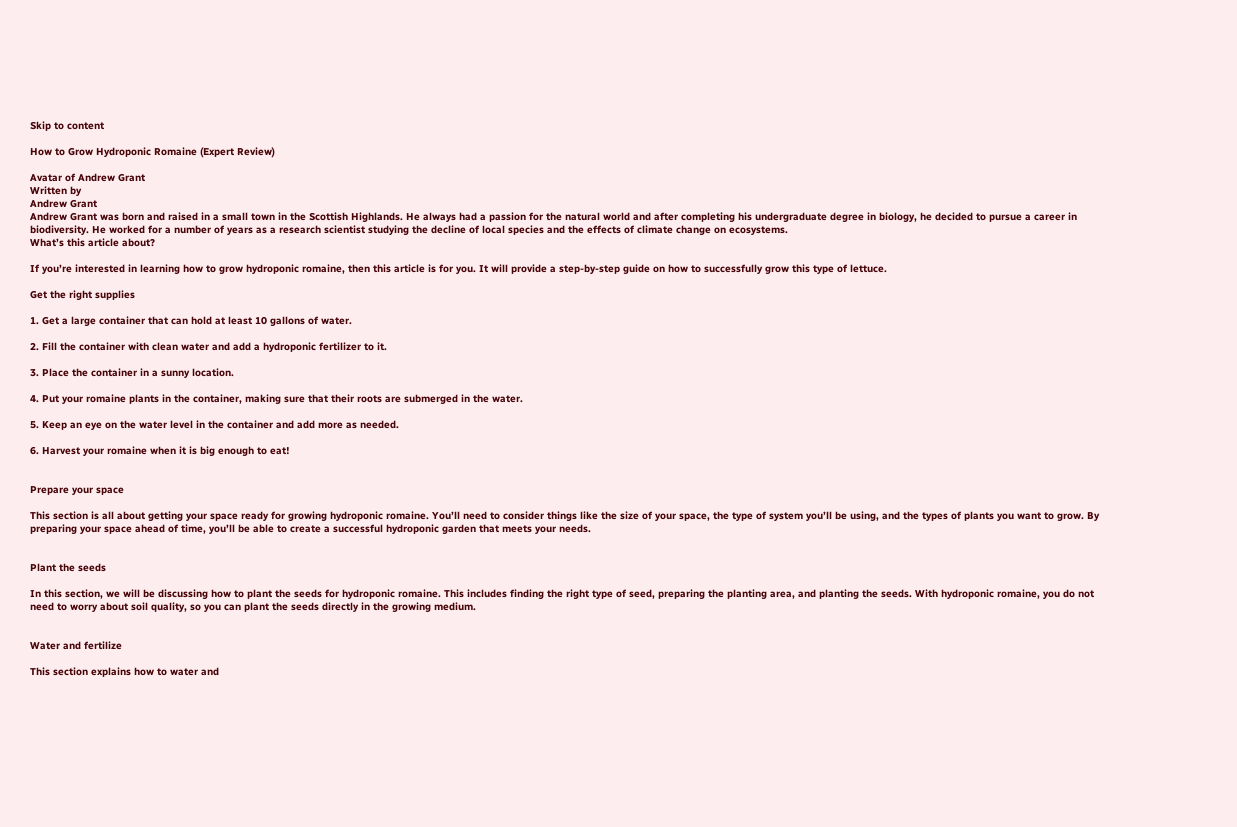Skip to content

How to Grow Hydroponic Romaine (Expert Review)

Avatar of Andrew Grant
Written by
Andrew Grant
Andrew Grant was born and raised in a small town in the Scottish Highlands. He always had a passion for the natural world and after completing his undergraduate degree in biology, he decided to pursue a career in biodiversity. He worked for a number of years as a research scientist studying the decline of local species and the effects of climate change on ecosystems.
What’s this article about?

If you’re interested in learning how to grow hydroponic romaine, then this article is for you. It will provide a step-by-step guide on how to successfully grow this type of lettuce.

Get the right supplies

1. Get a large container that can hold at least 10 gallons of water.

2. Fill the container with clean water and add a hydroponic fertilizer to it.

3. Place the container in a sunny location.

4. Put your romaine plants in the container, making sure that their roots are submerged in the water.

5. Keep an eye on the water level in the container and add more as needed.

6. Harvest your romaine when it is big enough to eat!


Prepare your space

This section is all about getting your space ready for growing hydroponic romaine. You’ll need to consider things like the size of your space, the type of system you’ll be using, and the types of plants you want to grow. By preparing your space ahead of time, you’ll be able to create a successful hydroponic garden that meets your needs.


Plant the seeds

In this section, we will be discussing how to plant the seeds for hydroponic romaine. This includes finding the right type of seed, preparing the planting area, and planting the seeds. With hydroponic romaine, you do not need to worry about soil quality, so you can plant the seeds directly in the growing medium.


Water and fertilize

This section explains how to water and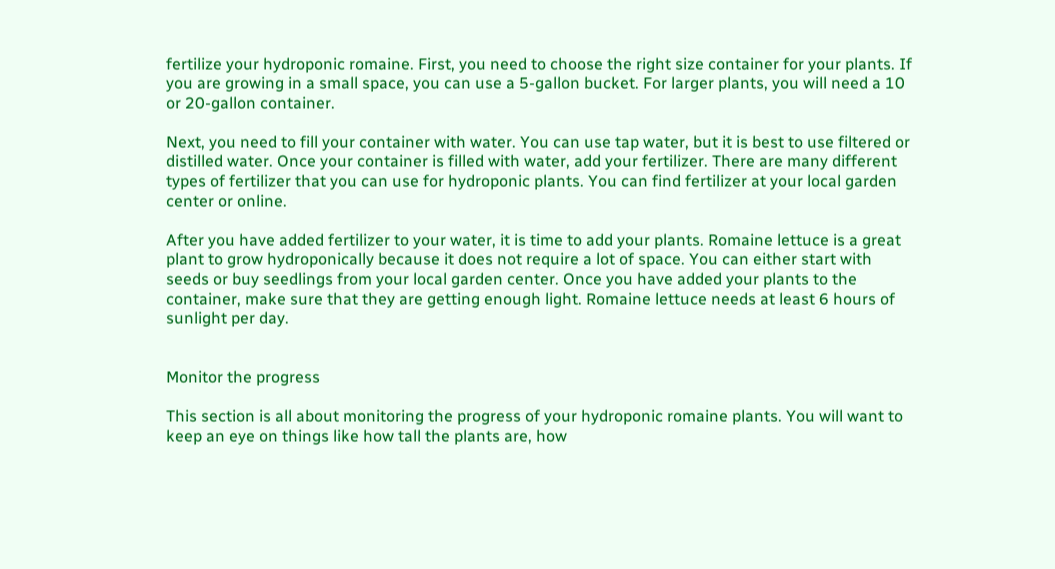fertilize your hydroponic romaine. First, you need to choose the right size container for your plants. If you are growing in a small space, you can use a 5-gallon bucket. For larger plants, you will need a 10 or 20-gallon container.

Next, you need to fill your container with water. You can use tap water, but it is best to use filtered or distilled water. Once your container is filled with water, add your fertilizer. There are many different types of fertilizer that you can use for hydroponic plants. You can find fertilizer at your local garden center or online.

After you have added fertilizer to your water, it is time to add your plants. Romaine lettuce is a great plant to grow hydroponically because it does not require a lot of space. You can either start with seeds or buy seedlings from your local garden center. Once you have added your plants to the container, make sure that they are getting enough light. Romaine lettuce needs at least 6 hours of sunlight per day.


Monitor the progress

This section is all about monitoring the progress of your hydroponic romaine plants. You will want to keep an eye on things like how tall the plants are, how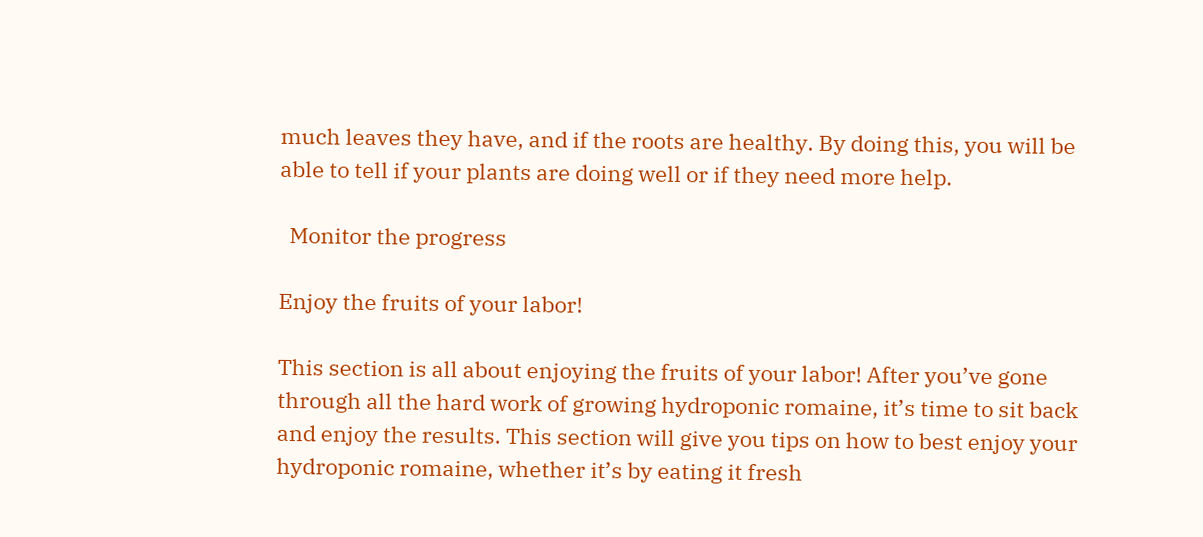much leaves they have, and if the roots are healthy. By doing this, you will be able to tell if your plants are doing well or if they need more help.

  Monitor the progress

Enjoy the fruits of your labor!

This section is all about enjoying the fruits of your labor! After you’ve gone through all the hard work of growing hydroponic romaine, it’s time to sit back and enjoy the results. This section will give you tips on how to best enjoy your hydroponic romaine, whether it’s by eating it fresh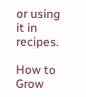or using it in recipes.

How to Grow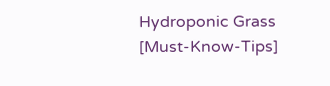Hydroponic Grass [Must-Know-Tips]